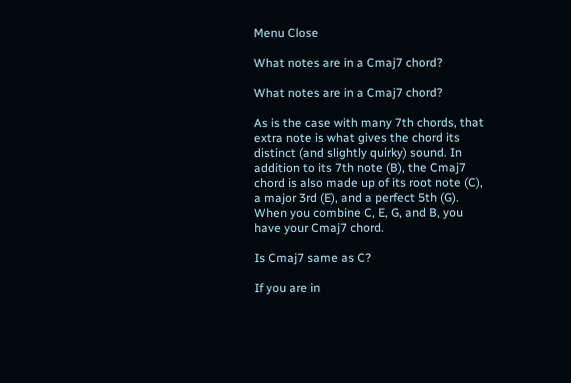Menu Close

What notes are in a Cmaj7 chord?

What notes are in a Cmaj7 chord?

As is the case with many 7th chords, that extra note is what gives the chord its distinct (and slightly quirky) sound. In addition to its 7th note (B), the Cmaj7 chord is also made up of its root note (C), a major 3rd (E), and a perfect 5th (G). When you combine C, E, G, and B, you have your Cmaj7 chord.

Is Cmaj7 same as C?

If you are in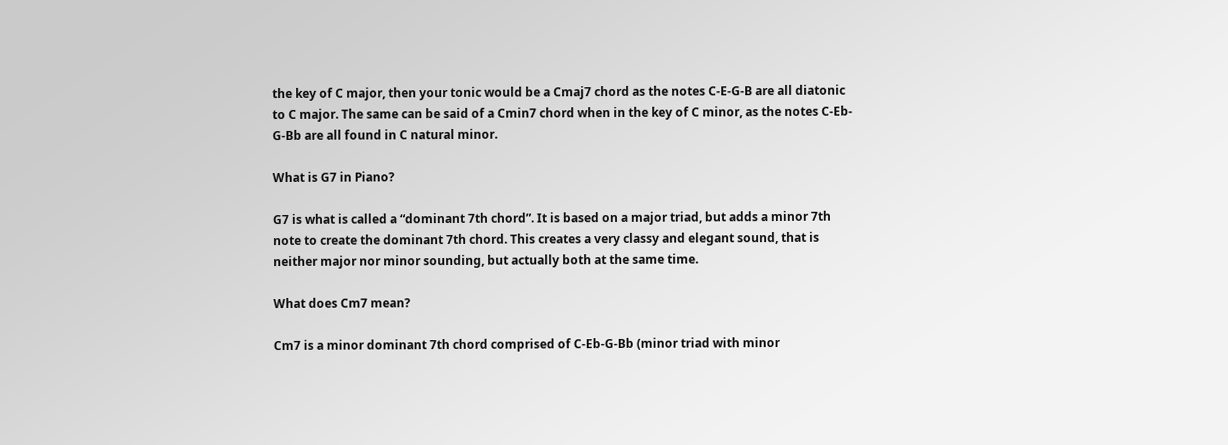the key of C major, then your tonic would be a Cmaj7 chord as the notes C-E-G-B are all diatonic to C major. The same can be said of a Cmin7 chord when in the key of C minor, as the notes C-Eb-G-Bb are all found in C natural minor.

What is G7 in Piano?

G7 is what is called a “dominant 7th chord”. It is based on a major triad, but adds a minor 7th note to create the dominant 7th chord. This creates a very classy and elegant sound, that is neither major nor minor sounding, but actually both at the same time.

What does Cm7 mean?

Cm7 is a minor dominant 7th chord comprised of C-Eb-G-Bb (minor triad with minor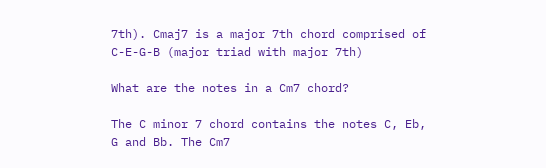7th). Cmaj7 is a major 7th chord comprised of C-E-G-B (major triad with major 7th)

What are the notes in a Cm7 chord?

The C minor 7 chord contains the notes C, Eb, G and Bb. The Cm7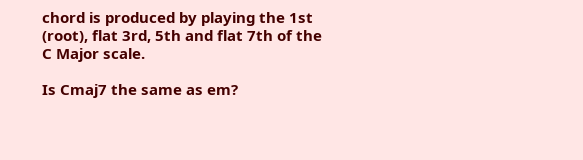chord is produced by playing the 1st (root), flat 3rd, 5th and flat 7th of the C Major scale.

Is Cmaj7 the same as em?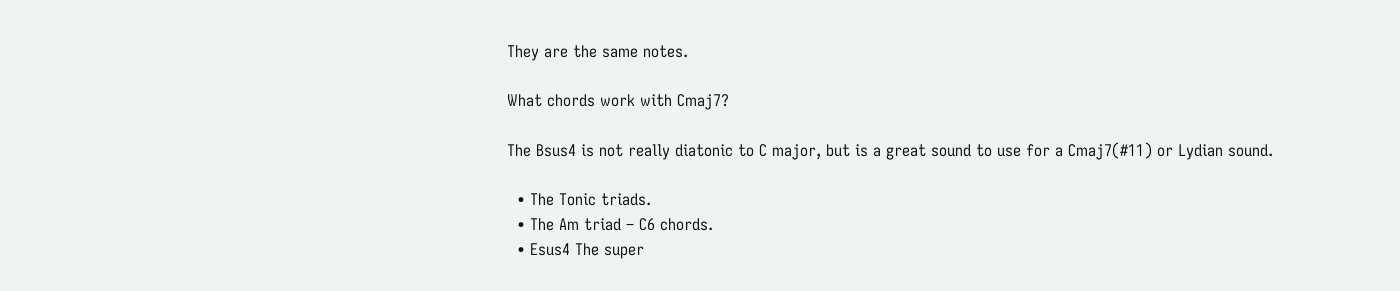They are the same notes.

What chords work with Cmaj7?

The Bsus4 is not really diatonic to C major, but is a great sound to use for a Cmaj7(#11) or Lydian sound.

  • The Tonic triads.
  • The Am triad – C6 chords.
  • Esus4 The super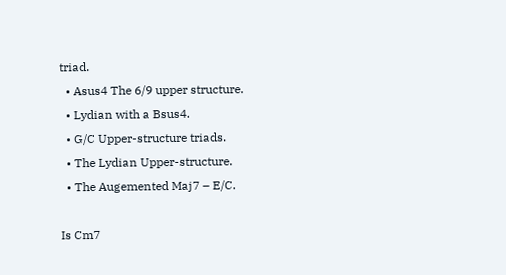triad.
  • Asus4 The 6/9 upper structure.
  • Lydian with a Bsus4.
  • G/C Upper-structure triads.
  • The Lydian Upper-structure.
  • The Augemented Maj7 – E/C.

Is Cm7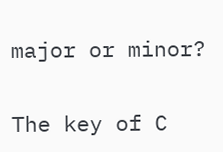major or minor?

The key of C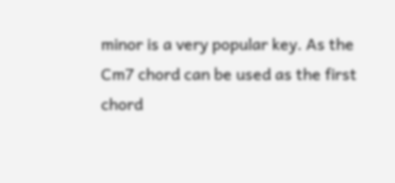minor is a very popular key. As the Cm7 chord can be used as the first chord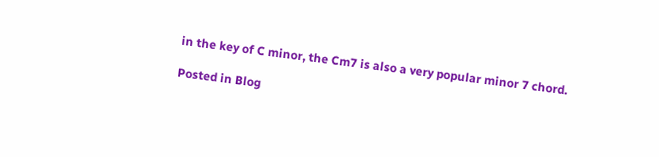in the key of C minor, the Cm7 is also a very popular minor 7 chord.

Posted in Blog